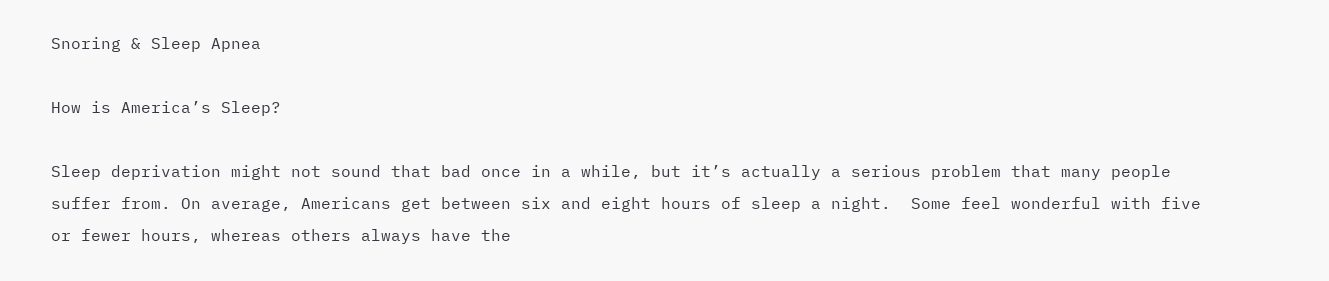Snoring & Sleep Apnea

How is America’s Sleep?

Sleep deprivation might not sound that bad once in a while, but it’s actually a serious problem that many people suffer from. On average, Americans get between six and eight hours of sleep a night.  Some feel wonderful with five or fewer hours, whereas others always have the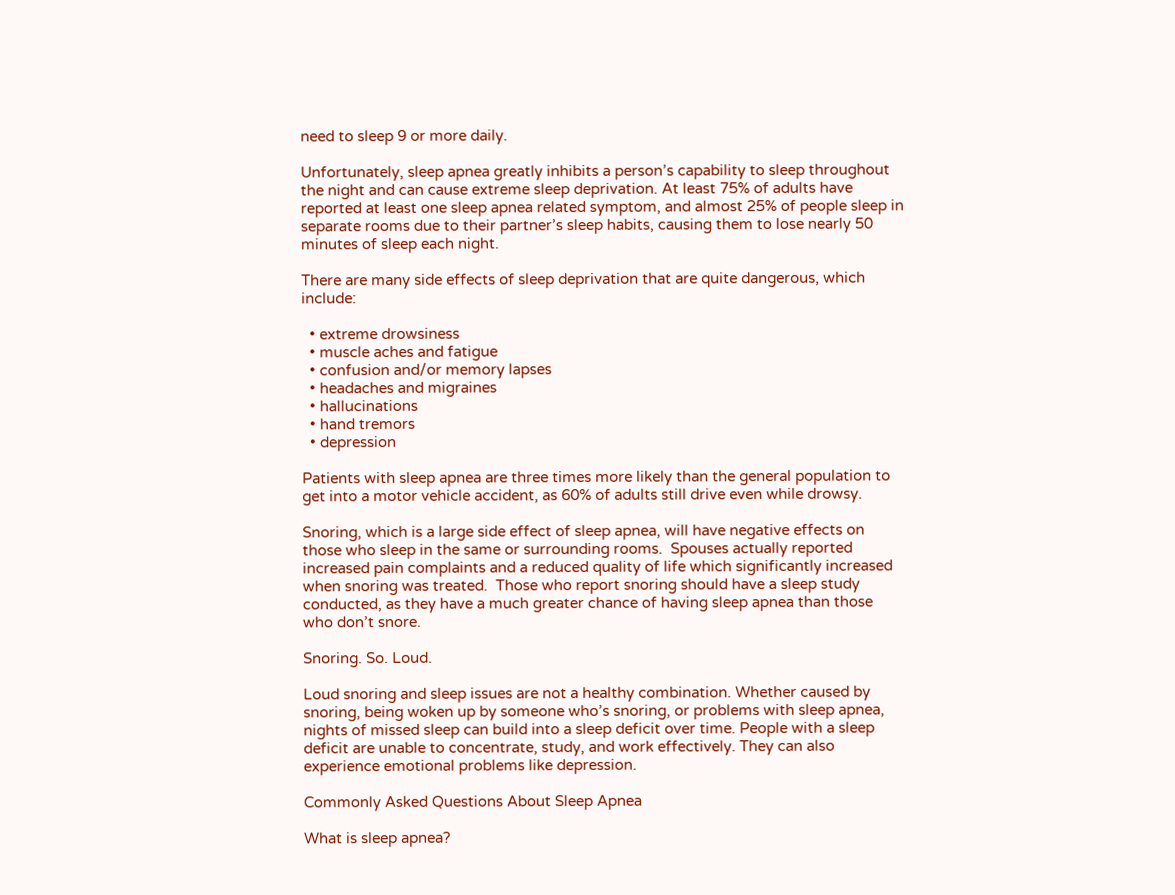need to sleep 9 or more daily.

Unfortunately, sleep apnea greatly inhibits a person’s capability to sleep throughout the night and can cause extreme sleep deprivation. At least 75% of adults have reported at least one sleep apnea related symptom, and almost 25% of people sleep in separate rooms due to their partner’s sleep habits, causing them to lose nearly 50 minutes of sleep each night.

There are many side effects of sleep deprivation that are quite dangerous, which include:

  • extreme drowsiness
  • muscle aches and fatigue
  • confusion and/or memory lapses
  • headaches and migraines
  • hallucinations
  • hand tremors
  • depression

Patients with sleep apnea are three times more likely than the general population to get into a motor vehicle accident, as 60% of adults still drive even while drowsy.

Snoring, which is a large side effect of sleep apnea, will have negative effects on those who sleep in the same or surrounding rooms.  Spouses actually reported increased pain complaints and a reduced quality of life which significantly increased when snoring was treated.  Those who report snoring should have a sleep study conducted, as they have a much greater chance of having sleep apnea than those who don’t snore.

Snoring. So. Loud.

Loud snoring and sleep issues are not a healthy combination. Whether caused by snoring, being woken up by someone who’s snoring, or problems with sleep apnea, nights of missed sleep can build into a sleep deficit over time. People with a sleep deficit are unable to concentrate, study, and work effectively. They can also experience emotional problems like depression.

Commonly Asked Questions About Sleep Apnea

What is sleep apnea?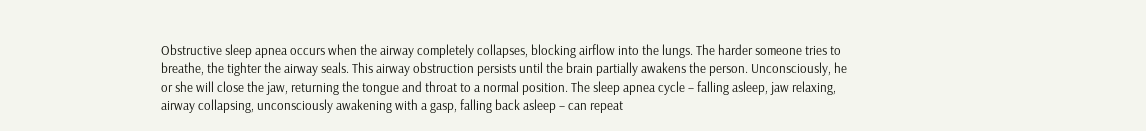Obstructive sleep apnea occurs when the airway completely collapses, blocking airflow into the lungs. The harder someone tries to breathe, the tighter the airway seals. This airway obstruction persists until the brain partially awakens the person. Unconsciously, he or she will close the jaw, returning the tongue and throat to a normal position. The sleep apnea cycle – falling asleep, jaw relaxing, airway collapsing, unconsciously awakening with a gasp, falling back asleep – can repeat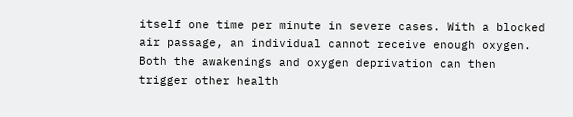itself one time per minute in severe cases. With a blocked air passage, an individual cannot receive enough oxygen. Both the awakenings and oxygen deprivation can then trigger other health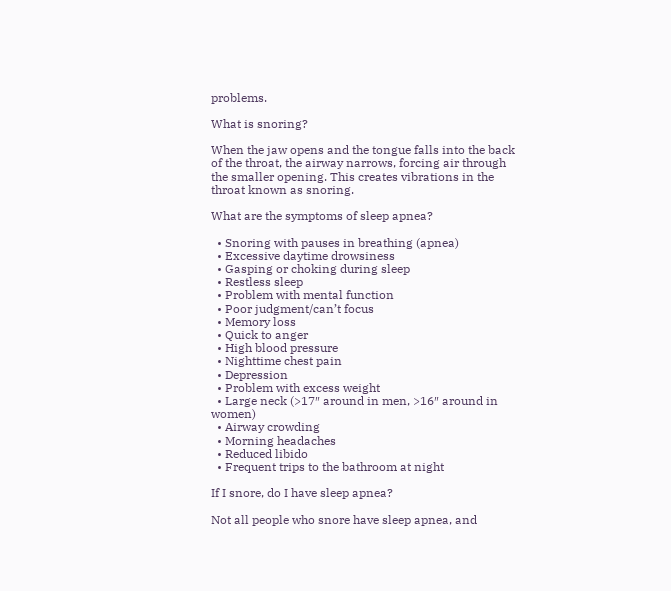problems.

What is snoring?

When the jaw opens and the tongue falls into the back of the throat, the airway narrows, forcing air through the smaller opening. This creates vibrations in the throat known as snoring.

What are the symptoms of sleep apnea?

  • Snoring with pauses in breathing (apnea)
  • Excessive daytime drowsiness
  • Gasping or choking during sleep
  • Restless sleep
  • Problem with mental function
  • Poor judgment/can’t focus
  • Memory loss
  • Quick to anger
  • High blood pressure
  • Nighttime chest pain
  • Depression
  • Problem with excess weight
  • Large neck (>17″ around in men, >16″ around in women)
  • Airway crowding
  • Morning headaches
  • Reduced libido
  • Frequent trips to the bathroom at night

If I snore, do I have sleep apnea?

Not all people who snore have sleep apnea, and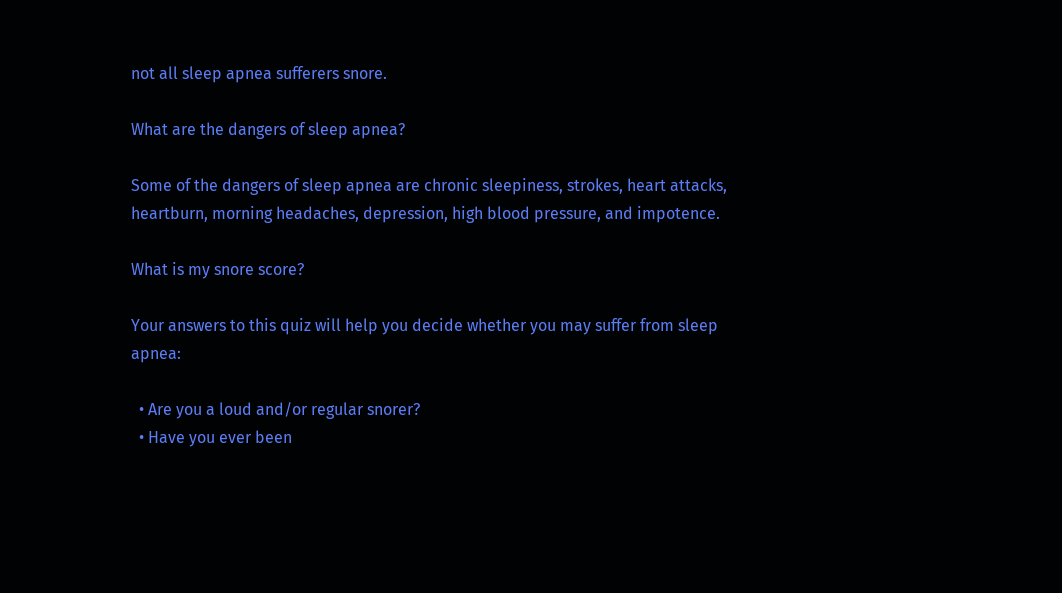not all sleep apnea sufferers snore.

What are the dangers of sleep apnea?

Some of the dangers of sleep apnea are chronic sleepiness, strokes, heart attacks, heartburn, morning headaches, depression, high blood pressure, and impotence.

What is my snore score?

Your answers to this quiz will help you decide whether you may suffer from sleep apnea:

  • Are you a loud and/or regular snorer?
  • Have you ever been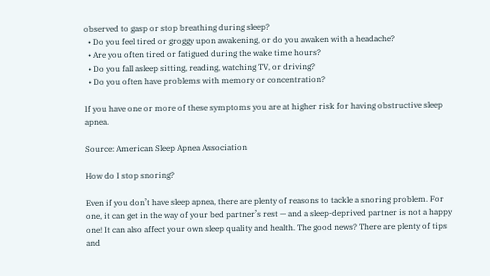observed to gasp or stop breathing during sleep?
  • Do you feel tired or groggy upon awakening, or do you awaken with a headache?
  • Are you often tired or fatigued during the wake time hours?
  • Do you fall asleep sitting, reading, watching TV, or driving?
  • Do you often have problems with memory or concentration?

If you have one or more of these symptoms you are at higher risk for having obstructive sleep apnea.

Source: American Sleep Apnea Association

How do I stop snoring?

Even if you don’t have sleep apnea, there are plenty of reasons to tackle a snoring problem. For one, it can get in the way of your bed partner’s rest — and a sleep-deprived partner is not a happy one! It can also affect your own sleep quality and health. The good news? There are plenty of tips and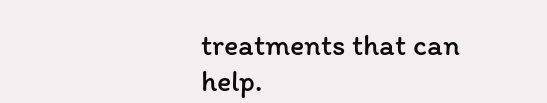treatments that can help.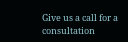Give us a call for a consultation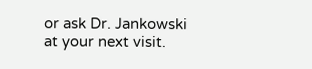or ask Dr. Jankowski at your next visit.